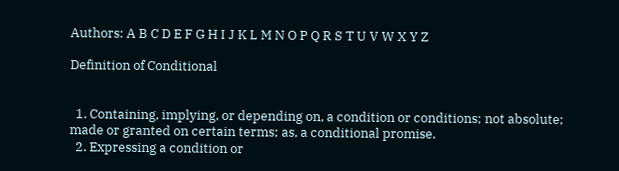Authors: A B C D E F G H I J K L M N O P Q R S T U V W X Y Z

Definition of Conditional


  1. Containing, implying, or depending on, a condition or conditions; not absolute; made or granted on certain terms; as, a conditional promise.
  2. Expressing a condition or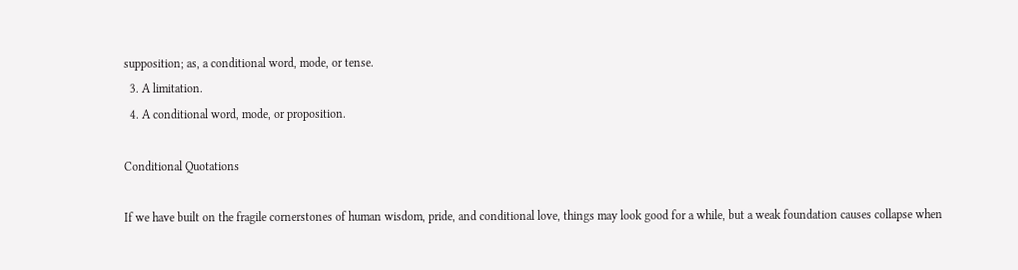supposition; as, a conditional word, mode, or tense.
  3. A limitation.
  4. A conditional word, mode, or proposition.

Conditional Quotations

If we have built on the fragile cornerstones of human wisdom, pride, and conditional love, things may look good for a while, but a weak foundation causes collapse when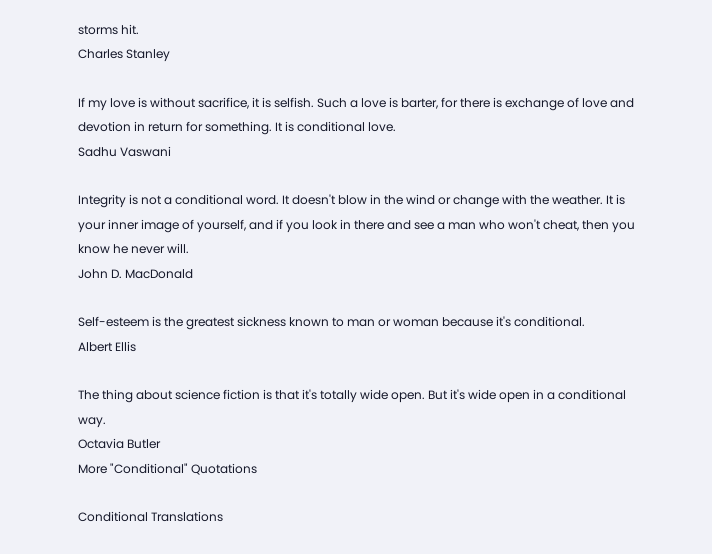storms hit.
Charles Stanley

If my love is without sacrifice, it is selfish. Such a love is barter, for there is exchange of love and devotion in return for something. It is conditional love.
Sadhu Vaswani

Integrity is not a conditional word. It doesn't blow in the wind or change with the weather. It is your inner image of yourself, and if you look in there and see a man who won't cheat, then you know he never will.
John D. MacDonald

Self-esteem is the greatest sickness known to man or woman because it's conditional.
Albert Ellis

The thing about science fiction is that it's totally wide open. But it's wide open in a conditional way.
Octavia Butler
More "Conditional" Quotations

Conditional Translations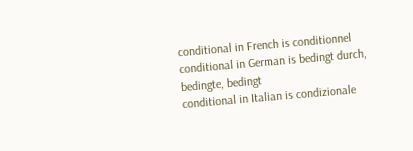conditional in French is conditionnel
conditional in German is bedingt durch, bedingte, bedingt
conditional in Italian is condizionale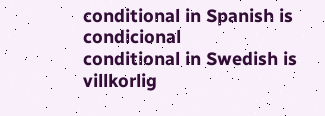conditional in Spanish is condicional
conditional in Swedish is villkorlig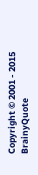Copyright © 2001 - 2015 BrainyQuote